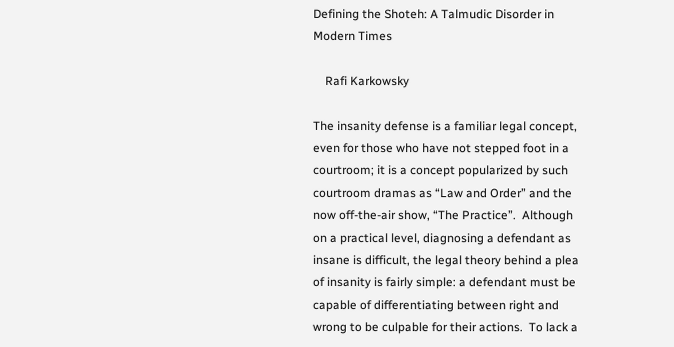Defining the Shoteh: A Talmudic Disorder in Modern Times

    Rafi Karkowsky

The insanity defense is a familiar legal concept, even for those who have not stepped foot in a courtroom; it is a concept popularized by such courtroom dramas as “Law and Order” and the now off-the-air show, “The Practice”.  Although on a practical level, diagnosing a defendant as insane is difficult, the legal theory behind a plea of insanity is fairly simple: a defendant must be capable of differentiating between right and wrong to be culpable for their actions.  To lack a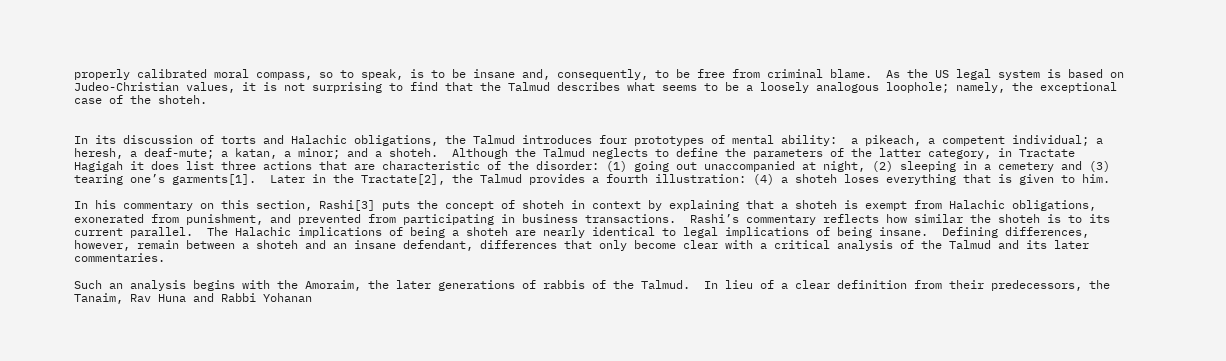properly calibrated moral compass, so to speak, is to be insane and, consequently, to be free from criminal blame.  As the US legal system is based on Judeo-Christian values, it is not surprising to find that the Talmud describes what seems to be a loosely analogous loophole; namely, the exceptional case of the shoteh.


In its discussion of torts and Halachic obligations, the Talmud introduces four prototypes of mental ability:  a pikeach, a competent individual; a heresh, a deaf-mute; a katan, a minor; and a shoteh.  Although the Talmud neglects to define the parameters of the latter category, in Tractate Hagigah it does list three actions that are characteristic of the disorder: (1) going out unaccompanied at night, (2) sleeping in a cemetery and (3) tearing one’s garments[1].  Later in the Tractate[2], the Talmud provides a fourth illustration: (4) a shoteh loses everything that is given to him.

In his commentary on this section, Rashi[3] puts the concept of shoteh in context by explaining that a shoteh is exempt from Halachic obligations, exonerated from punishment, and prevented from participating in business transactions.  Rashi’s commentary reflects how similar the shoteh is to its current parallel.  The Halachic implications of being a shoteh are nearly identical to legal implications of being insane.  Defining differences, however, remain between a shoteh and an insane defendant, differences that only become clear with a critical analysis of the Talmud and its later commentaries.

Such an analysis begins with the Amoraim, the later generations of rabbis of the Talmud.  In lieu of a clear definition from their predecessors, the Tanaim, Rav Huna and Rabbi Yohanan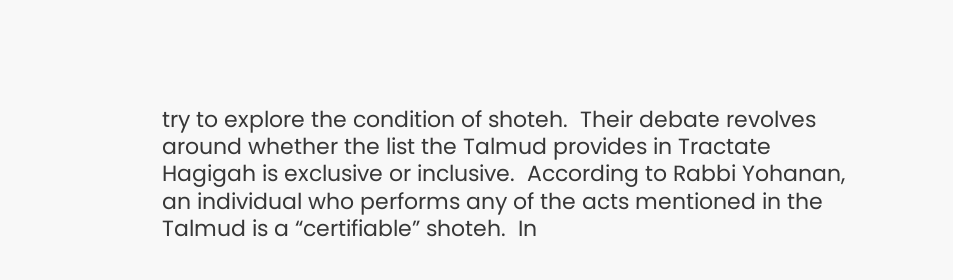try to explore the condition of shoteh.  Their debate revolves around whether the list the Talmud provides in Tractate Hagigah is exclusive or inclusive.  According to Rabbi Yohanan, an individual who performs any of the acts mentioned in the Talmud is a “certifiable” shoteh.  In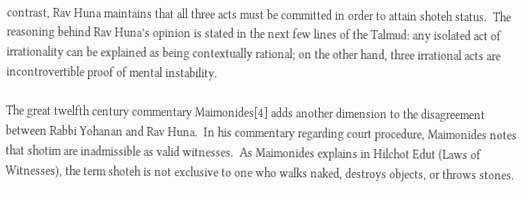contrast, Rav Huna maintains that all three acts must be committed in order to attain shoteh status.  The reasoning behind Rav Huna’s opinion is stated in the next few lines of the Talmud: any isolated act of irrationality can be explained as being contextually rational; on the other hand, three irrational acts are incontrovertible proof of mental instability.

The great twelfth century commentary Maimonides[4] adds another dimension to the disagreement between Rabbi Yohanan and Rav Huna.  In his commentary regarding court procedure, Maimonides notes that shotim are inadmissible as valid witnesses.  As Maimonides explains in Hilchot Edut (Laws of Witnesses), the term shoteh is not exclusive to one who walks naked, destroys objects, or throws stones.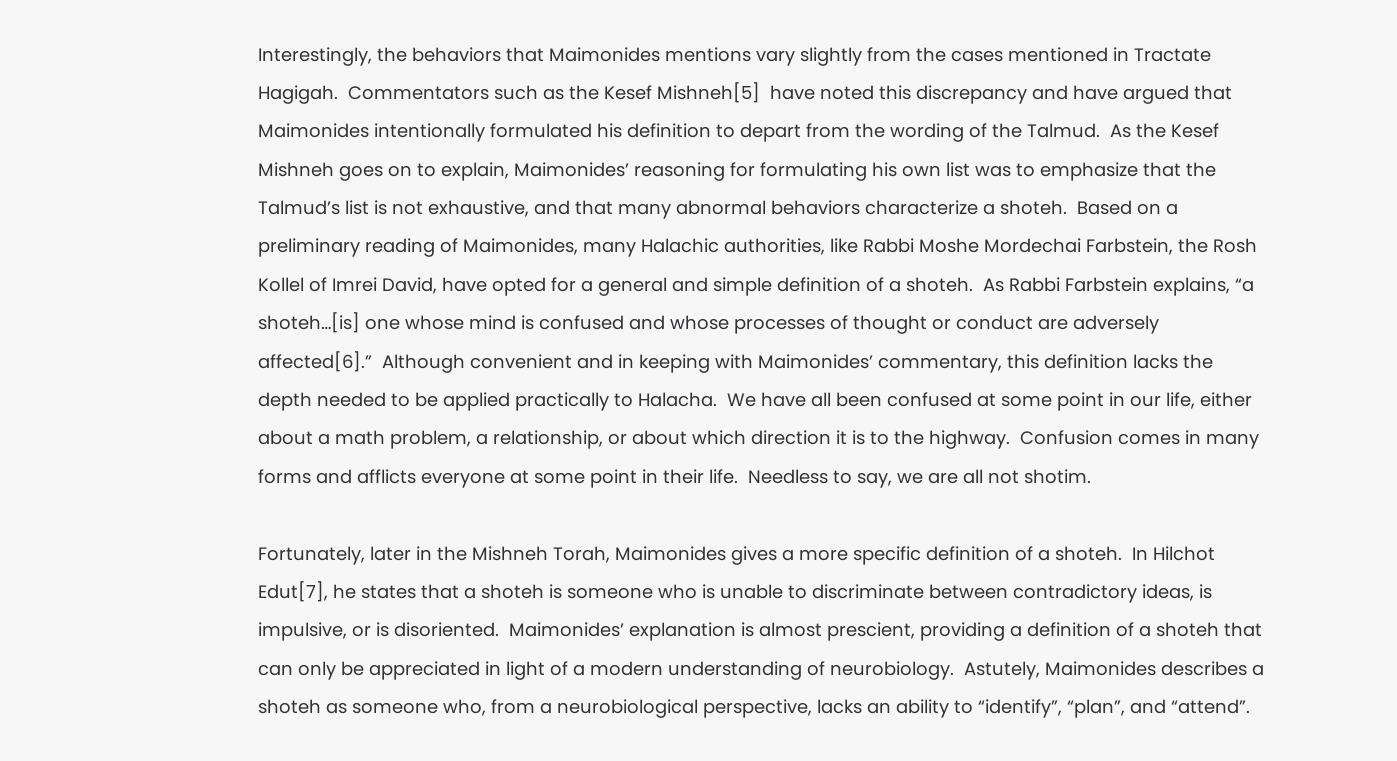Interestingly, the behaviors that Maimonides mentions vary slightly from the cases mentioned in Tractate Hagigah.  Commentators such as the Kesef Mishneh[5]  have noted this discrepancy and have argued that Maimonides intentionally formulated his definition to depart from the wording of the Talmud.  As the Kesef Mishneh goes on to explain, Maimonides’ reasoning for formulating his own list was to emphasize that the Talmud’s list is not exhaustive, and that many abnormal behaviors characterize a shoteh.  Based on a preliminary reading of Maimonides, many Halachic authorities, like Rabbi Moshe Mordechai Farbstein, the Rosh Kollel of Imrei David, have opted for a general and simple definition of a shoteh.  As Rabbi Farbstein explains, “a shoteh…[is] one whose mind is confused and whose processes of thought or conduct are adversely affected[6].”  Although convenient and in keeping with Maimonides’ commentary, this definition lacks the depth needed to be applied practically to Halacha.  We have all been confused at some point in our life, either about a math problem, a relationship, or about which direction it is to the highway.  Confusion comes in many forms and afflicts everyone at some point in their life.  Needless to say, we are all not shotim.

Fortunately, later in the Mishneh Torah, Maimonides gives a more specific definition of a shoteh.  In Hilchot Edut[7], he states that a shoteh is someone who is unable to discriminate between contradictory ideas, is impulsive, or is disoriented.  Maimonides’ explanation is almost prescient, providing a definition of a shoteh that can only be appreciated in light of a modern understanding of neurobiology.  Astutely, Maimonides describes a shoteh as someone who, from a neurobiological perspective, lacks an ability to “identify”, “plan”, and “attend”.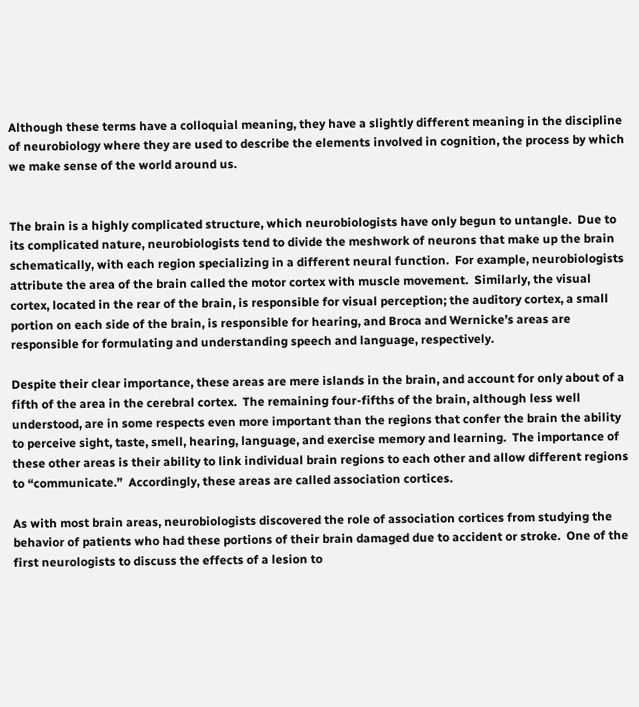Although these terms have a colloquial meaning, they have a slightly different meaning in the discipline of neurobiology where they are used to describe the elements involved in cognition, the process by which we make sense of the world around us.


The brain is a highly complicated structure, which neurobiologists have only begun to untangle.  Due to its complicated nature, neurobiologists tend to divide the meshwork of neurons that make up the brain schematically, with each region specializing in a different neural function.  For example, neurobiologists attribute the area of the brain called the motor cortex with muscle movement.  Similarly, the visual cortex, located in the rear of the brain, is responsible for visual perception; the auditory cortex, a small portion on each side of the brain, is responsible for hearing, and Broca and Wernicke’s areas are responsible for formulating and understanding speech and language, respectively.

Despite their clear importance, these areas are mere islands in the brain, and account for only about of a fifth of the area in the cerebral cortex.  The remaining four-fifths of the brain, although less well understood, are in some respects even more important than the regions that confer the brain the ability to perceive sight, taste, smell, hearing, language, and exercise memory and learning.  The importance of these other areas is their ability to link individual brain regions to each other and allow different regions to “communicate.”  Accordingly, these areas are called association cortices.

As with most brain areas, neurobiologists discovered the role of association cortices from studying the behavior of patients who had these portions of their brain damaged due to accident or stroke.  One of the first neurologists to discuss the effects of a lesion to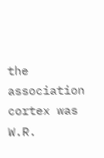the association cortex was W.R.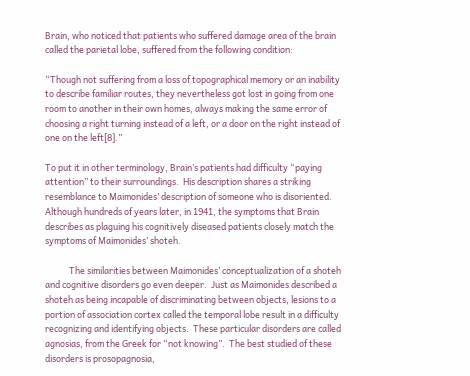Brain, who noticed that patients who suffered damage area of the brain called the parietal lobe, suffered from the following condition:

“Though not suffering from a loss of topographical memory or an inability to describe familiar routes, they nevertheless got lost in going from one room to another in their own homes, always making the same error of choosing a right turning instead of a left, or a door on the right instead of one on the left[8].”

To put it in other terminology, Brain’s patients had difficulty “paying attention” to their surroundings.  His description shares a striking resemblance to Maimonides’ description of someone who is disoriented.  Although hundreds of years later, in 1941, the symptoms that Brain describes as plaguing his cognitively diseased patients closely match the symptoms of Maimonides’ shoteh.

            The similarities between Maimonides’ conceptualization of a shoteh and cognitive disorders go even deeper.  Just as Maimonides described a shoteh as being incapable of discriminating between objects, lesions to a portion of association cortex called the temporal lobe result in a difficulty recognizing and identifying objects.  These particular disorders are called agnosias, from the Greek for “not knowing”.  The best studied of these disorders is prosopagnosia,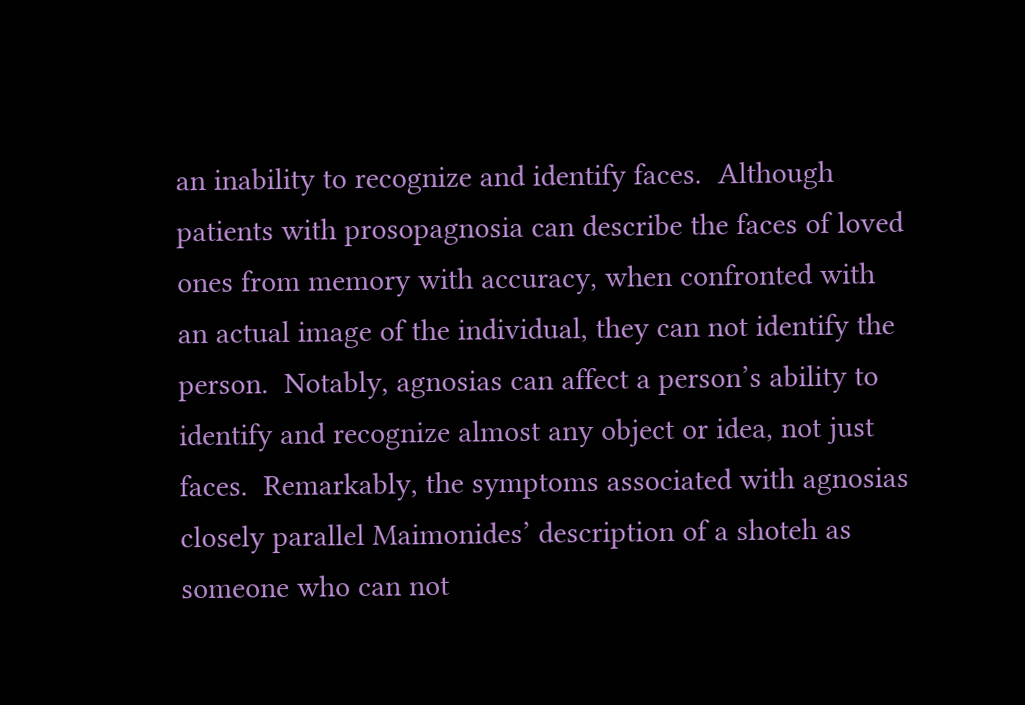an inability to recognize and identify faces.  Although patients with prosopagnosia can describe the faces of loved ones from memory with accuracy, when confronted with an actual image of the individual, they can not identify the person.  Notably, agnosias can affect a person’s ability to identify and recognize almost any object or idea, not just faces.  Remarkably, the symptoms associated with agnosias closely parallel Maimonides’ description of a shoteh as someone who can not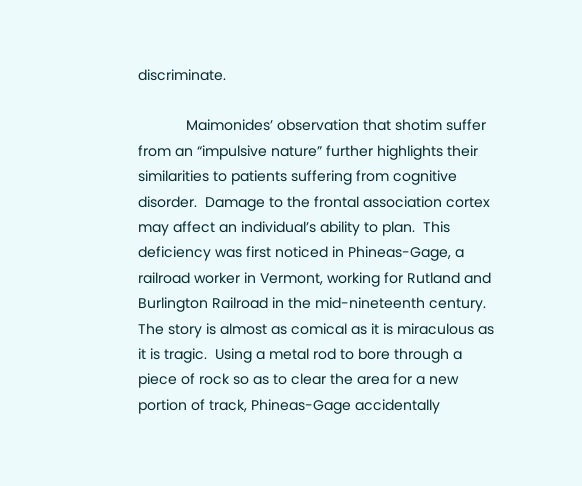discriminate.

            Maimonides’ observation that shotim suffer from an “impulsive nature” further highlights their similarities to patients suffering from cognitive disorder.  Damage to the frontal association cortex may affect an individual’s ability to plan.  This deficiency was first noticed in Phineas-Gage, a railroad worker in Vermont, working for Rutland and Burlington Railroad in the mid-nineteenth century.  The story is almost as comical as it is miraculous as it is tragic.  Using a metal rod to bore through a piece of rock so as to clear the area for a new portion of track, Phineas-Gage accidentally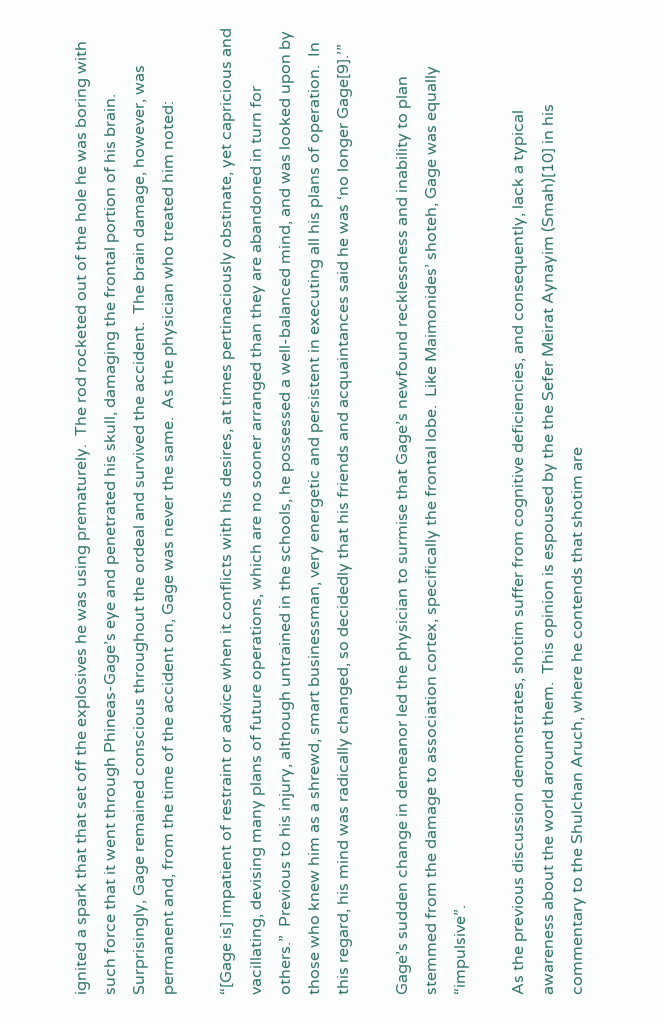ignited a spark that that set off the explosives he was using prematurely.  The rod rocketed out of the hole he was boring with such force that it went through Phineas-Gage’s eye and penetrated his skull, damaging the frontal portion of his brain.  Surprisingly, Gage remained conscious throughout the ordeal and survived the accident.  The brain damage, however, was permanent and, from the time of the accident on, Gage was never the same.  As the physician who treated him noted:

“[Gage is] impatient of restraint or advice when it conflicts with his desires, at times pertinaciously obstinate, yet capricious and vacillating, devising many plans of future operations, which are no sooner arranged than they are abandoned in turn for others.”  Previous to his injury, although untrained in the schools, he possessed a well-balanced mind, and was looked upon by those who knew him as a shrewd, smart businessman, very energetic and persistent in executing all his plans of operation.  In this regard, his mind was radically changed, so decidedly that his friends and acquaintances said he was ‘no longer Gage[9].’”

Gage’s sudden change in demeanor led the physician to surmise that Gage’s newfound recklessness and inability to plan stemmed from the damage to association cortex, specifically the frontal lobe.  Like Maimonides’ shoteh, Gage was equally “impulsive”.

As the previous discussion demonstrates, shotim suffer from cognitive deficiencies, and consequently, lack a typical awareness about the world around them.  This opinion is espoused by the the Sefer Meirat Aynayim (Smah)[10] in his commentary to the Shulchan Aruch, where he contends that shotim are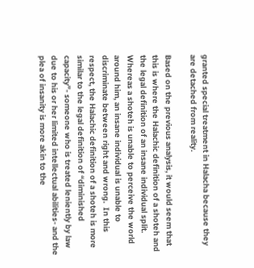granted special treatment in Halacha because they are detached from reality.

Based on the previous analysis, it would seem that this is where the Halachic definition of a shoteh and the legal definition of an insane individual split.  Whereas a shoteh is unable to perceive the world around him, an insane individual is unable to discriminate between right and wrong.  In this respect, the Halachic definition of a shoteh is more similar to the legal definition of “diminished capacity”- someone who is treated leniently by law due to his or her limited intellectual abilities- and the plea of insanity is more akin to the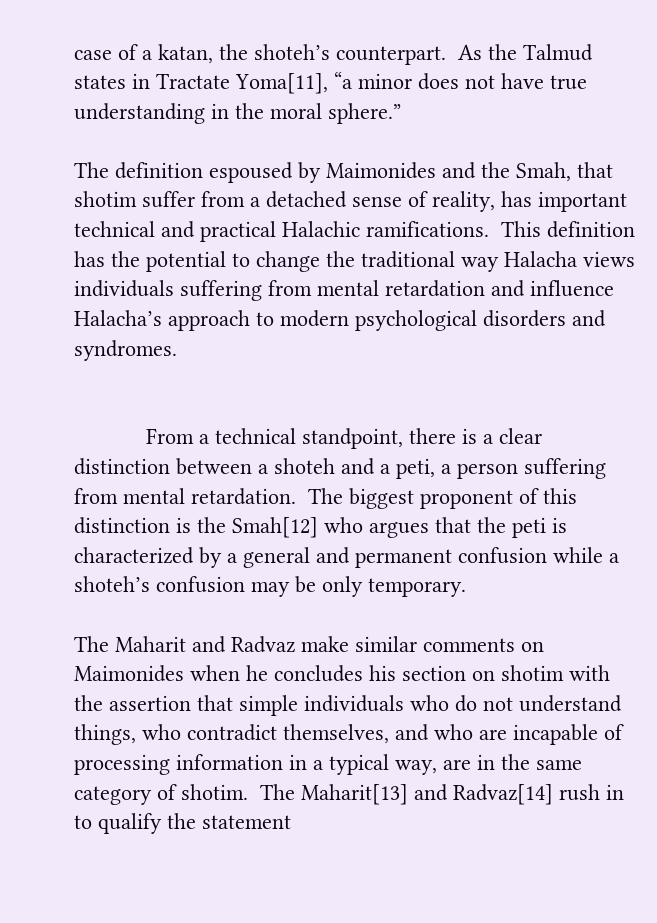case of a katan, the shoteh’s counterpart.  As the Talmud states in Tractate Yoma[11], “a minor does not have true understanding in the moral sphere.”

The definition espoused by Maimonides and the Smah, that shotim suffer from a detached sense of reality, has important technical and practical Halachic ramifications.  This definition has the potential to change the traditional way Halacha views individuals suffering from mental retardation and influence Halacha’s approach to modern psychological disorders and syndromes.


            From a technical standpoint, there is a clear distinction between a shoteh and a peti, a person suffering from mental retardation.  The biggest proponent of this distinction is the Smah[12] who argues that the peti is characterized by a general and permanent confusion while a shoteh’s confusion may be only temporary.

The Maharit and Radvaz make similar comments on Maimonides when he concludes his section on shotim with the assertion that simple individuals who do not understand things, who contradict themselves, and who are incapable of processing information in a typical way, are in the same category of shotim.  The Maharit[13] and Radvaz[14] rush in to qualify the statement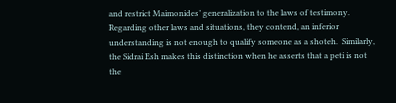and restrict Maimonides’ generalization to the laws of testimony.  Regarding other laws and situations, they contend, an inferior understanding is not enough to qualify someone as a shoteh.  Similarly, the Sidrai Esh makes this distinction when he asserts that a peti is not the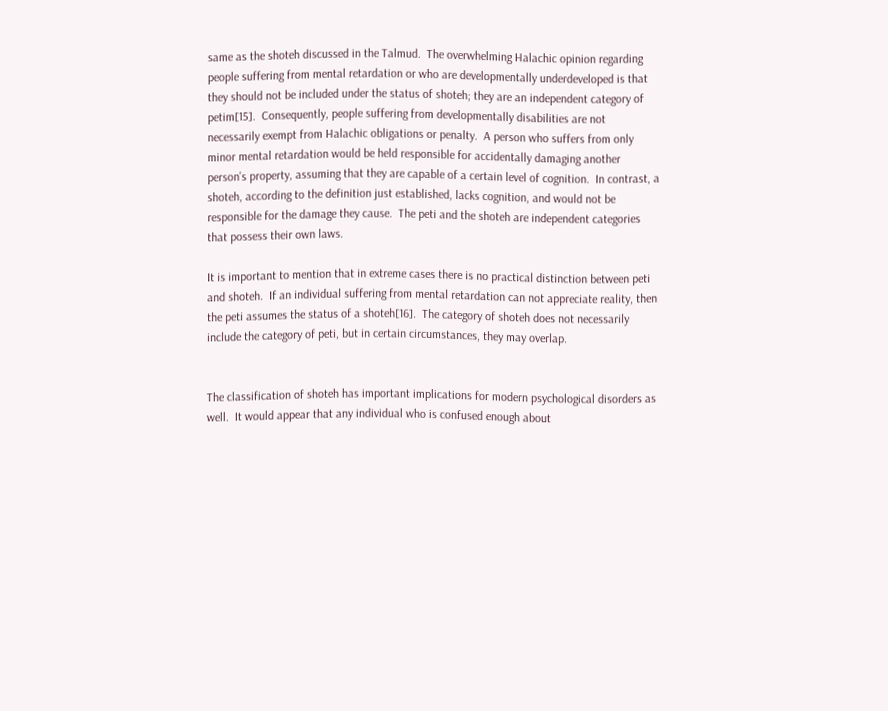same as the shoteh discussed in the Talmud.  The overwhelming Halachic opinion regarding people suffering from mental retardation or who are developmentally underdeveloped is that they should not be included under the status of shoteh; they are an independent category of petim[15].  Consequently, people suffering from developmentally disabilities are not necessarily exempt from Halachic obligations or penalty.  A person who suffers from only minor mental retardation would be held responsible for accidentally damaging another person’s property, assuming that they are capable of a certain level of cognition.  In contrast, a shoteh, according to the definition just established, lacks cognition, and would not be responsible for the damage they cause.  The peti and the shoteh are independent categories that possess their own laws.

It is important to mention that in extreme cases there is no practical distinction between peti and shoteh.  If an individual suffering from mental retardation can not appreciate reality, then the peti assumes the status of a shoteh[16].  The category of shoteh does not necessarily include the category of peti, but in certain circumstances, they may overlap.


The classification of shoteh has important implications for modern psychological disorders as well.  It would appear that any individual who is confused enough about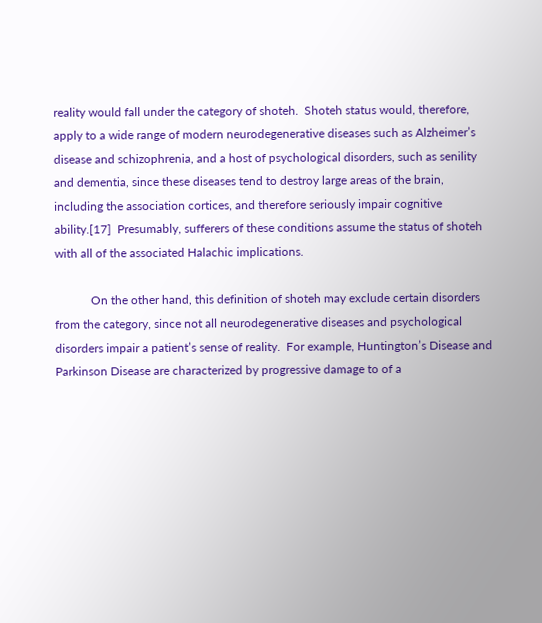reality would fall under the category of shoteh.  Shoteh status would, therefore, apply to a wide range of modern neurodegenerative diseases such as Alzheimer’s disease and schizophrenia, and a host of psychological disorders, such as senility and dementia, since these diseases tend to destroy large areas of the brain, including the association cortices, and therefore seriously impair cognitive ability.[17]  Presumably, sufferers of these conditions assume the status of shoteh with all of the associated Halachic implications.

            On the other hand, this definition of shoteh may exclude certain disorders from the category, since not all neurodegenerative diseases and psychological disorders impair a patient’s sense of reality.  For example, Huntington’s Disease and Parkinson Disease are characterized by progressive damage to of a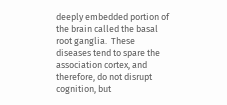deeply embedded portion of the brain called the basal root ganglia.  These diseases tend to spare the association cortex, and therefore, do not disrupt cognition, but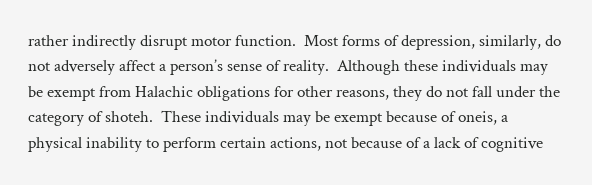rather indirectly disrupt motor function.  Most forms of depression, similarly, do not adversely affect a person’s sense of reality.  Although these individuals may be exempt from Halachic obligations for other reasons, they do not fall under the category of shoteh.  These individuals may be exempt because of oneis, a physical inability to perform certain actions, not because of a lack of cognitive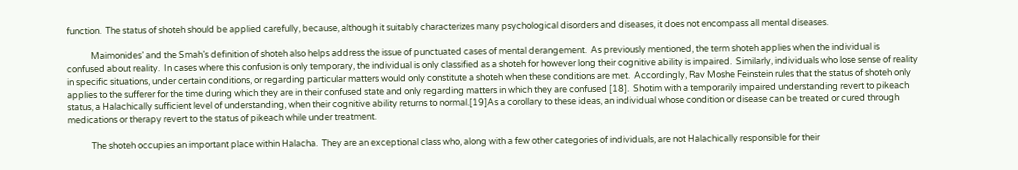function.  The status of shoteh should be applied carefully, because, although it suitably characterizes many psychological disorders and diseases, it does not encompass all mental diseases.

            Maimonides’ and the Smah’s definition of shoteh also helps address the issue of punctuated cases of mental derangement.  As previously mentioned, the term shoteh applies when the individual is confused about reality.  In cases where this confusion is only temporary, the individual is only classified as a shoteh for however long their cognitive ability is impaired.  Similarly, individuals who lose sense of reality in specific situations, under certain conditions, or regarding particular matters would only constitute a shoteh when these conditions are met.  Accordingly, Rav Moshe Feinstein rules that the status of shoteh only applies to the sufferer for the time during which they are in their confused state and only regarding matters in which they are confused [18].  Shotim with a temporarily impaired understanding revert to pikeach status, a Halachically sufficient level of understanding, when their cognitive ability returns to normal.[19]As a corollary to these ideas, an individual whose condition or disease can be treated or cured through medications or therapy revert to the status of pikeach while under treatment.

            The shoteh occupies an important place within Halacha.  They are an exceptional class who, along with a few other categories of individuals, are not Halachically responsible for their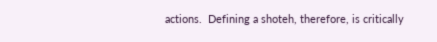actions.  Defining a shoteh, therefore, is critically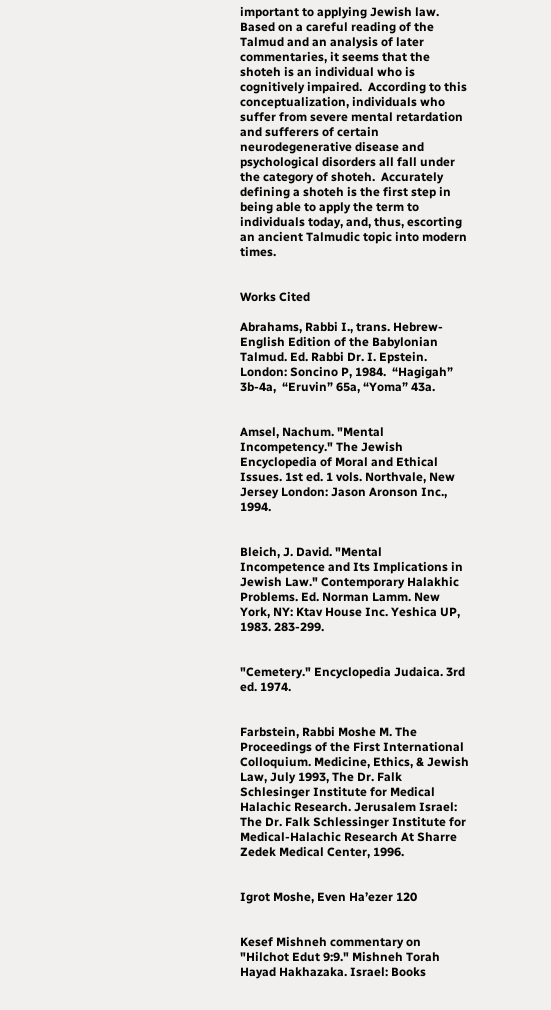important to applying Jewish law.  Based on a careful reading of the Talmud and an analysis of later commentaries, it seems that the shoteh is an individual who is cognitively impaired.  According to this conceptualization, individuals who suffer from severe mental retardation and sufferers of certain neurodegenerative disease and psychological disorders all fall under the category of shoteh.  Accurately defining a shoteh is the first step in being able to apply the term to individuals today, and, thus, escorting an ancient Talmudic topic into modern times.


Works Cited

Abrahams, Rabbi I., trans. Hebrew-English Edition of the Babylonian Talmud. Ed. Rabbi Dr. I. Epstein. London: Soncino P, 1984.  “Hagigah” 3b-4a,  “Eruvin” 65a, “Yoma” 43a.


Amsel, Nachum. "Mental Incompetency." The Jewish Encyclopedia of Moral and Ethical Issues. 1st ed. 1 vols. Northvale, New Jersey London: Jason Aronson Inc., 1994.


Bleich, J. David. "Mental Incompetence and Its Implications in Jewish Law." Contemporary Halakhic Problems. Ed. Norman Lamm. New York, NY: Ktav House Inc. Yeshica UP, 1983. 283-299.


"Cemetery." Encyclopedia Judaica. 3rd ed. 1974.


Farbstein, Rabbi Moshe M. The Proceedings of the First International Colloquium. Medicine, Ethics, & Jewish Law, July 1993, The Dr. Falk Schlesinger Institute for Medical Halachic Research. Jerusalem Israel: The Dr. Falk Schlessinger Institute for Medical-Halachic Research At Sharre Zedek Medical Center, 1996.


Igrot Moshe, Even Ha’ezer 120


Kesef Mishneh commentary on "Hilchot Edut 9:9." Mishneh Torah Hayad Hakhazaka. Israel: Books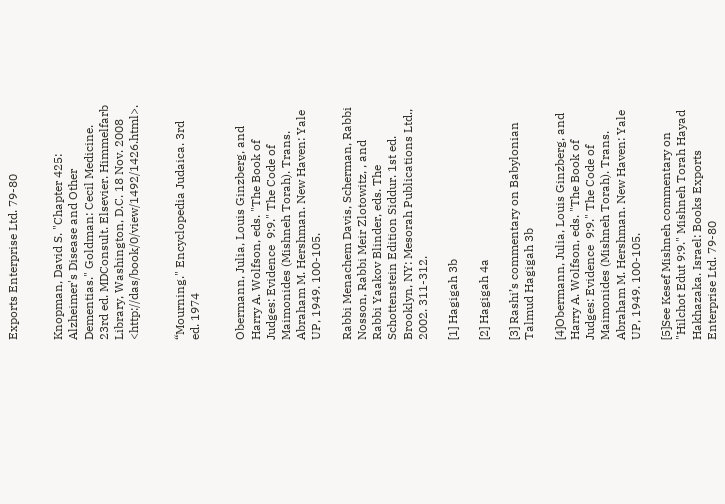Exports Enterprise Ltd. 79-80


Knopman, David S. "Chapter 425: Alzheimer's Disease and Other Dementias." Goldman: Cecil Medicine. 23rd ed. MDConsult. Elsevier. Himmelfarb Library, Washington, D.C. 18 Nov. 2008 <http://das/book/0/view/1492/1426.html>.


“Mourning." Encyclopedia Judaica. 3rd ed. 1974


Obermann, Julia, Louis Ginzberg, and Harry A. Wolfson, eds. "The Book of Judges: Evidence  9:9." The Code of Maimonides (Mishneh Torah). Trans. Abraham M. Hershman. New Haven: Yale UP, 1949. 100-105.

Rabbi Menachem Davis, Scherman, Rabbi Nosson, Rabbi Meir Zlotowitz, , and Rabbi Yaakov Blinder, eds. The Schottenstein Edition Siddur. 1st ed. Brooklyn, NY: Mesorah Publications Ltd., 2002. 311-312.

[1] Hagigah 3b

[2] Hagigah 4a

[3] Rashi’s commentary on Babylonian Talmud Hagigah 3b

[4]Obermann, Julia, Louis Ginzberg, and Harry A. Wolfson, eds. "The Book of Judges: Evidence  9:9." The Code of Maimonides (Mishneh Torah). Trans. Abraham M. Hershman. New Haven: Yale UP, 1949. 100-105.

[5]See Kesef Mishneh commentary on "Hilchot Edut 9:9." Mishneh Torah Hayad Hakhazaka. Israel: Books Exports Enterprise Ltd. 79-80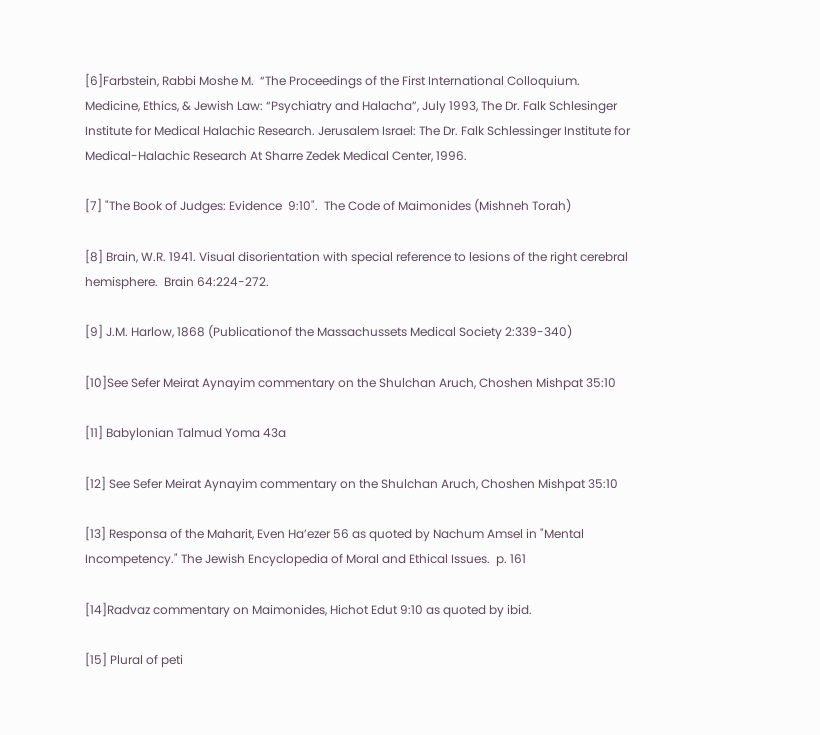[6]Farbstein, Rabbi Moshe M.  “The Proceedings of the First International Colloquium. Medicine, Ethics, & Jewish Law: “Psychiatry and Halacha”, July 1993, The Dr. Falk Schlesinger Institute for Medical Halachic Research. Jerusalem Israel: The Dr. Falk Schlessinger Institute for Medical-Halachic Research At Sharre Zedek Medical Center, 1996.

[7] "The Book of Judges: Evidence  9:10".  The Code of Maimonides (Mishneh Torah)

[8] Brain, W.R. 1941. Visual disorientation with special reference to lesions of the right cerebral hemisphere.  Brain 64:224-272.

[9] J.M. Harlow, 1868 (Publicationof the Massachussets Medical Society 2:339-340)

[10]See Sefer Meirat Aynayim commentary on the Shulchan Aruch, Choshen Mishpat 35:10

[11] Babylonian Talmud Yoma 43a

[12] See Sefer Meirat Aynayim commentary on the Shulchan Aruch, Choshen Mishpat 35:10

[13] Responsa of the Maharit, Even Ha’ezer 56 as quoted by Nachum Amsel in "Mental Incompetency." The Jewish Encyclopedia of Moral and Ethical Issues.  p. 161

[14]Radvaz commentary on Maimonides, Hichot Edut 9:10 as quoted by ibid.

[15] Plural of peti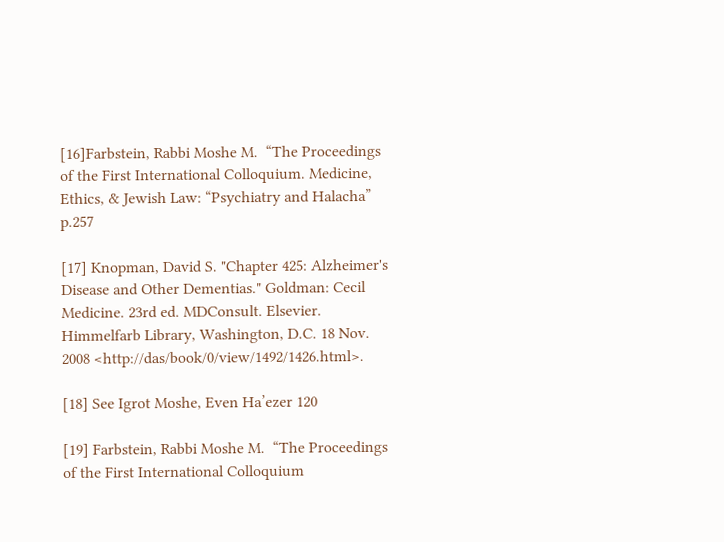[16]Farbstein, Rabbi Moshe M.  “The Proceedings of the First International Colloquium. Medicine, Ethics, & Jewish Law: “Psychiatry and Halacha” p.257

[17] Knopman, David S. "Chapter 425: Alzheimer's Disease and Other Dementias." Goldman: Cecil Medicine. 23rd ed. MDConsult. Elsevier. Himmelfarb Library, Washington, D.C. 18 Nov. 2008 <http://das/book/0/view/1492/1426.html>.

[18] See Igrot Moshe, Even Ha’ezer 120

[19] Farbstein, Rabbi Moshe M.  “The Proceedings of the First International Colloquium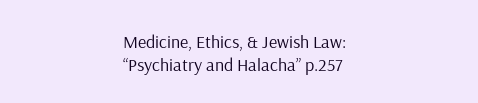Medicine, Ethics, & Jewish Law: “Psychiatry and Halacha” p.257